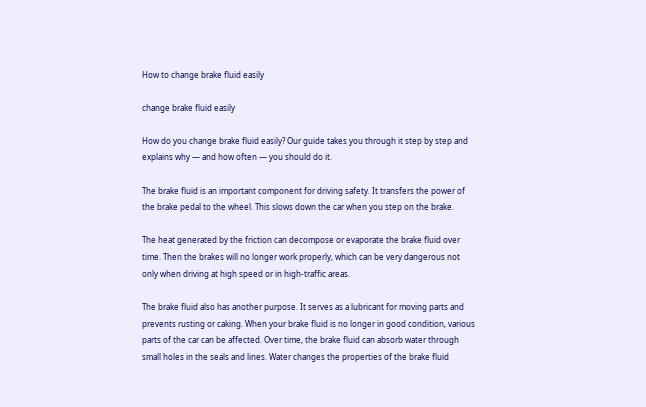How to change brake fluid easily

change brake fluid easily

How do you change brake fluid easily? Our guide takes you through it step by step and explains why — and how often — you should do it.

The brake fluid is an important component for driving safety. It transfers the power of the brake pedal to the wheel. This slows down the car when you step on the brake.

The heat generated by the friction can decompose or evaporate the brake fluid over time. Then the brakes will no longer work properly, which can be very dangerous not only when driving at high speed or in high-traffic areas.

The brake fluid also has another purpose. It serves as a lubricant for moving parts and prevents rusting or caking. When your brake fluid is no longer in good condition, various parts of the car can be affected. Over time, the brake fluid can absorb water through small holes in the seals and lines. Water changes the properties of the brake fluid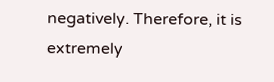negatively. Therefore, it is extremely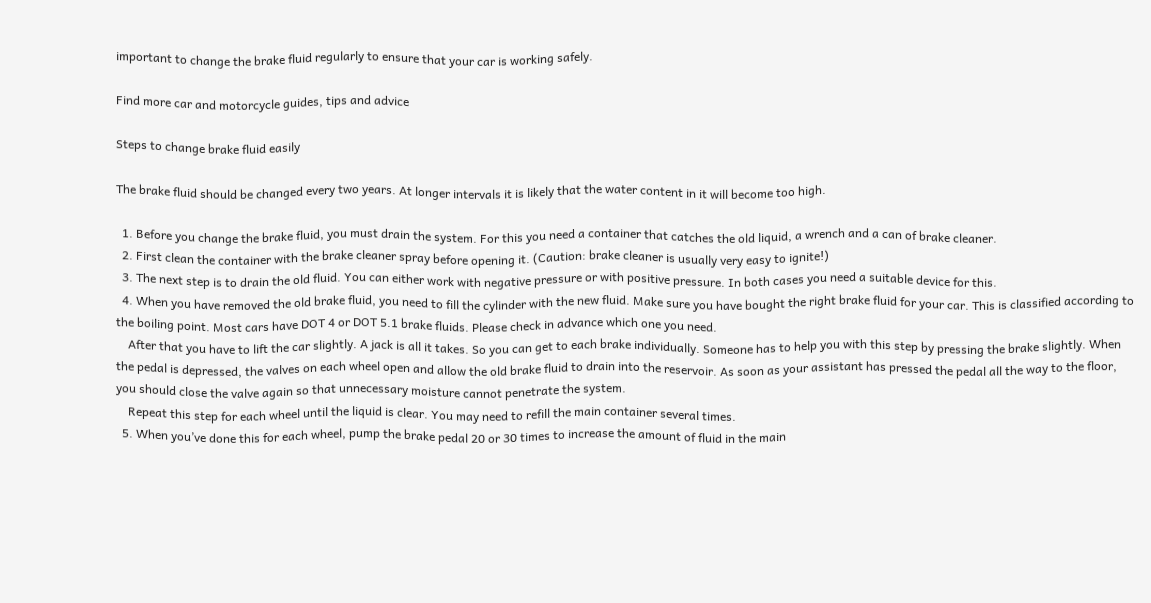important to change the brake fluid regularly to ensure that your car is working safely.

Find more car and motorcycle guides, tips and advice

Steps to change brake fluid easily

The brake fluid should be changed every two years. At longer intervals it is likely that the water content in it will become too high.

  1. Before you change the brake fluid, you must drain the system. For this you need a container that catches the old liquid, a wrench and a can of brake cleaner.
  2. First clean the container with the brake cleaner spray before opening it. (Caution: brake cleaner is usually very easy to ignite!)
  3. The next step is to drain the old fluid. You can either work with negative pressure or with positive pressure. In both cases you need a suitable device for this.
  4. When you have removed the old brake fluid, you need to fill the cylinder with the new fluid. Make sure you have bought the right brake fluid for your car. This is classified according to the boiling point. Most cars have DOT 4 or DOT 5.1 brake fluids. Please check in advance which one you need.
    After that you have to lift the car slightly. A jack is all it takes. So you can get to each brake individually. Someone has to help you with this step by pressing the brake slightly. When the pedal is depressed, the valves on each wheel open and allow the old brake fluid to drain into the reservoir. As soon as your assistant has pressed the pedal all the way to the floor, you should close the valve again so that unnecessary moisture cannot penetrate the system.
    Repeat this step for each wheel until the liquid is clear. You may need to refill the main container several times.
  5. When you’ve done this for each wheel, pump the brake pedal 20 or 30 times to increase the amount of fluid in the main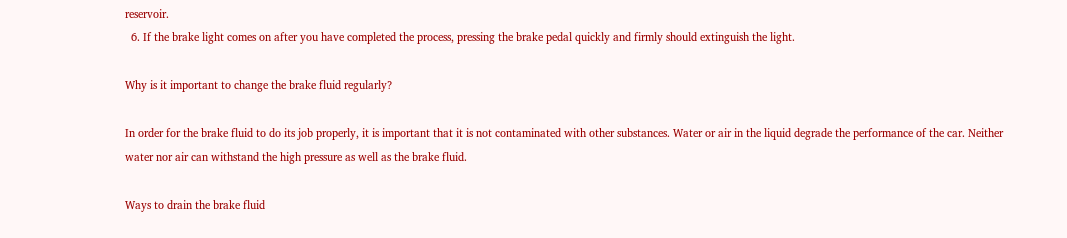reservoir.
  6. If the brake light comes on after you have completed the process, pressing the brake pedal quickly and firmly should extinguish the light.

Why is it important to change the brake fluid regularly?

In order for the brake fluid to do its job properly, it is important that it is not contaminated with other substances. Water or air in the liquid degrade the performance of the car. Neither water nor air can withstand the high pressure as well as the brake fluid.

Ways to drain the brake fluid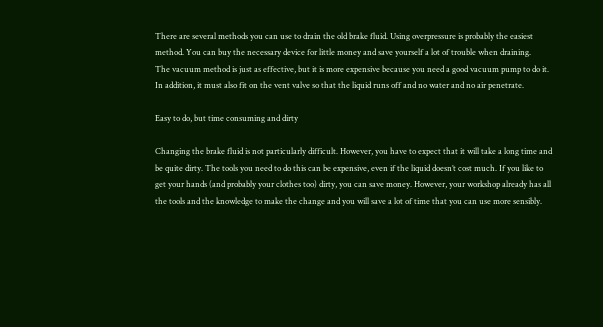There are several methods you can use to drain the old brake fluid. Using overpressure is probably the easiest method. You can buy the necessary device for little money and save yourself a lot of trouble when draining.
The vacuum method is just as effective, but it is more expensive because you need a good vacuum pump to do it. In addition, it must also fit on the vent valve so that the liquid runs off and no water and no air penetrate.

Easy to do, but time consuming and dirty

Changing the brake fluid is not particularly difficult. However, you have to expect that it will take a long time and be quite dirty. The tools you need to do this can be expensive, even if the liquid doesn’t cost much. If you like to get your hands (and probably your clothes too) dirty, you can save money. However, your workshop already has all the tools and the knowledge to make the change and you will save a lot of time that you can use more sensibly.